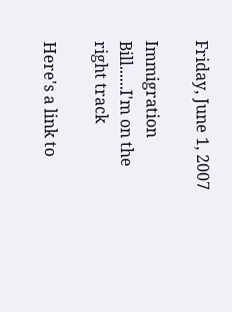Friday, June 1, 2007

Immigration Bill......I'm on the right track

Here's a link to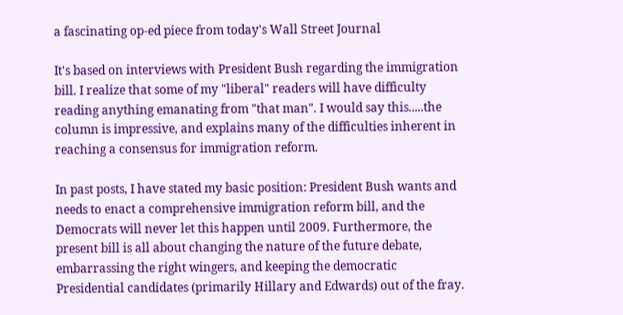a fascinating op-ed piece from today's Wall Street Journal

It's based on interviews with President Bush regarding the immigration bill. I realize that some of my "liberal" readers will have difficulty reading anything emanating from "that man". I would say this.....the column is impressive, and explains many of the difficulties inherent in reaching a consensus for immigration reform.

In past posts, I have stated my basic position: President Bush wants and needs to enact a comprehensive immigration reform bill, and the Democrats will never let this happen until 2009. Furthermore, the present bill is all about changing the nature of the future debate, embarrassing the right wingers, and keeping the democratic Presidential candidates (primarily Hillary and Edwards) out of the fray.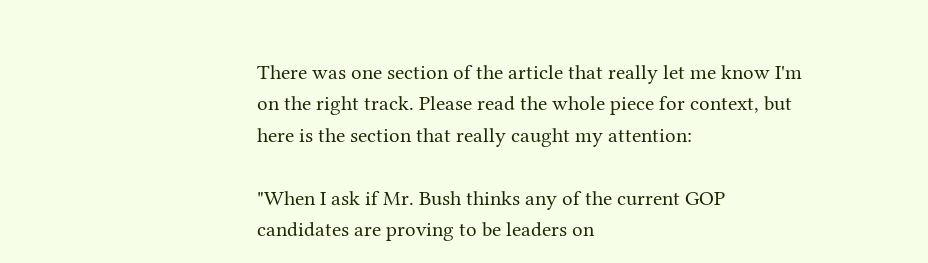There was one section of the article that really let me know I'm on the right track. Please read the whole piece for context, but here is the section that really caught my attention:

"When I ask if Mr. Bush thinks any of the current GOP candidates are proving to be leaders on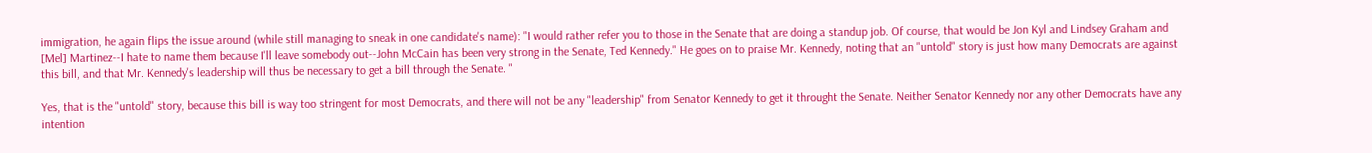immigration, he again flips the issue around (while still managing to sneak in one candidate's name): "I would rather refer you to those in the Senate that are doing a standup job. Of course, that would be Jon Kyl and Lindsey Graham and [Mel] Martinez--I hate to name them because I'll leave somebody out--John McCain has been very strong in the Senate, Ted Kennedy." He goes on to praise Mr. Kennedy, noting that an "untold" story is just how many Democrats are against this bill, and that Mr. Kennedy's leadership will thus be necessary to get a bill through the Senate. "

Yes, that is the "untold" story, because this bill is way too stringent for most Democrats, and there will not be any "leadership" from Senator Kennedy to get it throught the Senate. Neither Senator Kennedy nor any other Democrats have any intention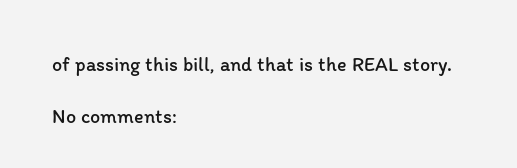of passing this bill, and that is the REAL story.

No comments: